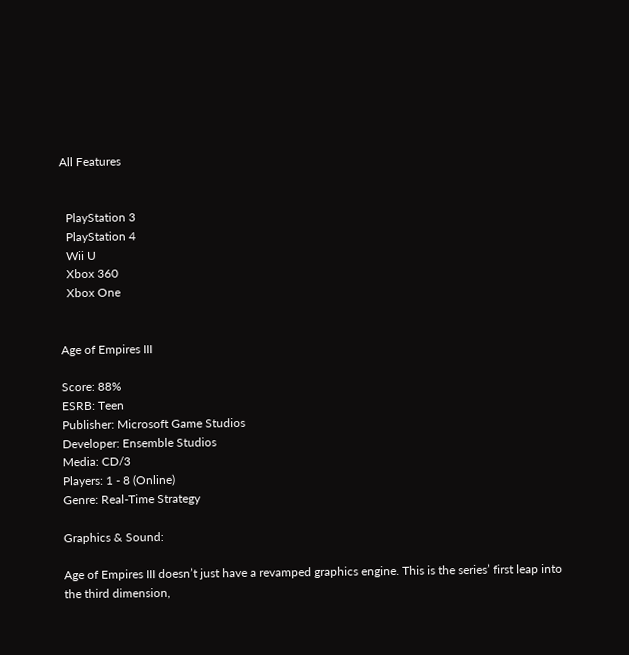All Features


  PlayStation 3
  PlayStation 4
  Wii U
  Xbox 360
  Xbox One


Age of Empires III

Score: 88%
ESRB: Teen
Publisher: Microsoft Game Studios
Developer: Ensemble Studios
Media: CD/3
Players: 1 - 8 (Online)
Genre: Real-Time Strategy

Graphics & Sound:

Age of Empires III doesn’t just have a revamped graphics engine. This is the series’ first leap into the third dimension,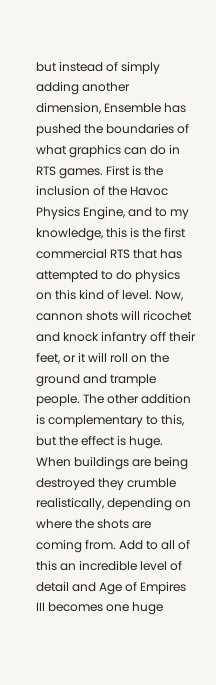but instead of simply adding another dimension, Ensemble has pushed the boundaries of what graphics can do in RTS games. First is the inclusion of the Havoc Physics Engine, and to my knowledge, this is the first commercial RTS that has attempted to do physics on this kind of level. Now, cannon shots will ricochet and knock infantry off their feet, or it will roll on the ground and trample people. The other addition is complementary to this, but the effect is huge. When buildings are being destroyed they crumble realistically, depending on where the shots are coming from. Add to all of this an incredible level of detail and Age of Empires III becomes one huge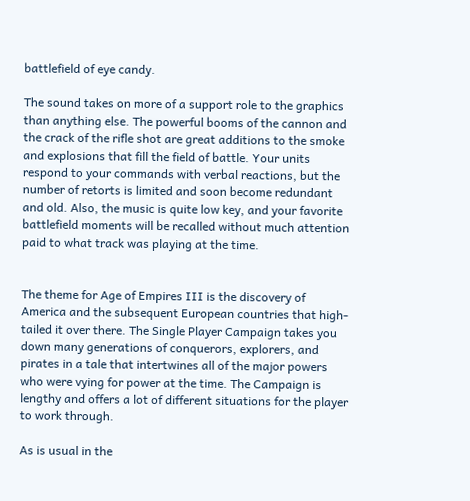battlefield of eye candy.

The sound takes on more of a support role to the graphics than anything else. The powerful booms of the cannon and the crack of the rifle shot are great additions to the smoke and explosions that fill the field of battle. Your units respond to your commands with verbal reactions, but the number of retorts is limited and soon become redundant and old. Also, the music is quite low key, and your favorite battlefield moments will be recalled without much attention paid to what track was playing at the time.


The theme for Age of Empires III is the discovery of America and the subsequent European countries that high-tailed it over there. The Single Player Campaign takes you down many generations of conquerors, explorers, and pirates in a tale that intertwines all of the major powers who were vying for power at the time. The Campaign is lengthy and offers a lot of different situations for the player to work through.

As is usual in the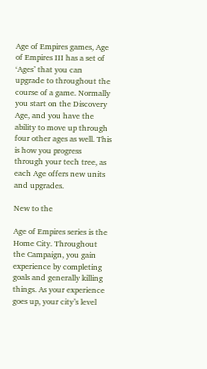Age of Empires games, Age of Empires III has a set of ‘Ages’ that you can upgrade to throughout the course of a game. Normally you start on the Discovery Age, and you have the ability to move up through four other ages as well. This is how you progress through your tech tree, as each Age offers new units and upgrades.

New to the

Age of Empires series is the Home City. Throughout the Campaign, you gain experience by completing goals and generally killing things. As your experience goes up, your city’s level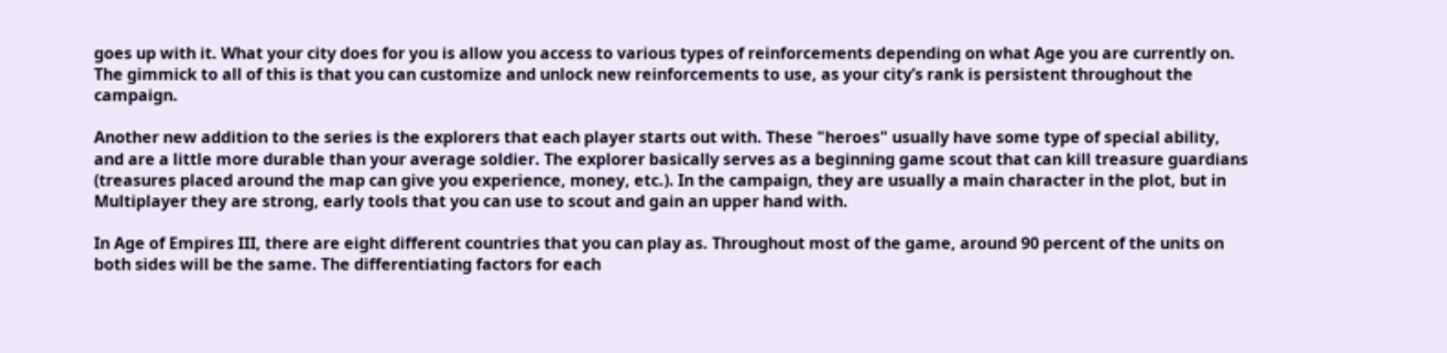goes up with it. What your city does for you is allow you access to various types of reinforcements depending on what Age you are currently on. The gimmick to all of this is that you can customize and unlock new reinforcements to use, as your city’s rank is persistent throughout the campaign.

Another new addition to the series is the explorers that each player starts out with. These "heroes" usually have some type of special ability, and are a little more durable than your average soldier. The explorer basically serves as a beginning game scout that can kill treasure guardians (treasures placed around the map can give you experience, money, etc.). In the campaign, they are usually a main character in the plot, but in Multiplayer they are strong, early tools that you can use to scout and gain an upper hand with.

In Age of Empires III, there are eight different countries that you can play as. Throughout most of the game, around 90 percent of the units on both sides will be the same. The differentiating factors for each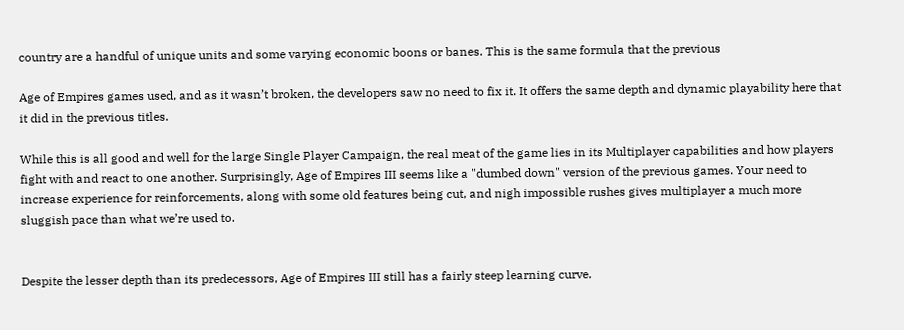country are a handful of unique units and some varying economic boons or banes. This is the same formula that the previous

Age of Empires games used, and as it wasn’t broken, the developers saw no need to fix it. It offers the same depth and dynamic playability here that it did in the previous titles.

While this is all good and well for the large Single Player Campaign, the real meat of the game lies in its Multiplayer capabilities and how players fight with and react to one another. Surprisingly, Age of Empires III seems like a "dumbed down" version of the previous games. Your need to increase experience for reinforcements, along with some old features being cut, and nigh impossible rushes gives multiplayer a much more sluggish pace than what we’re used to.


Despite the lesser depth than its predecessors, Age of Empires III still has a fairly steep learning curve.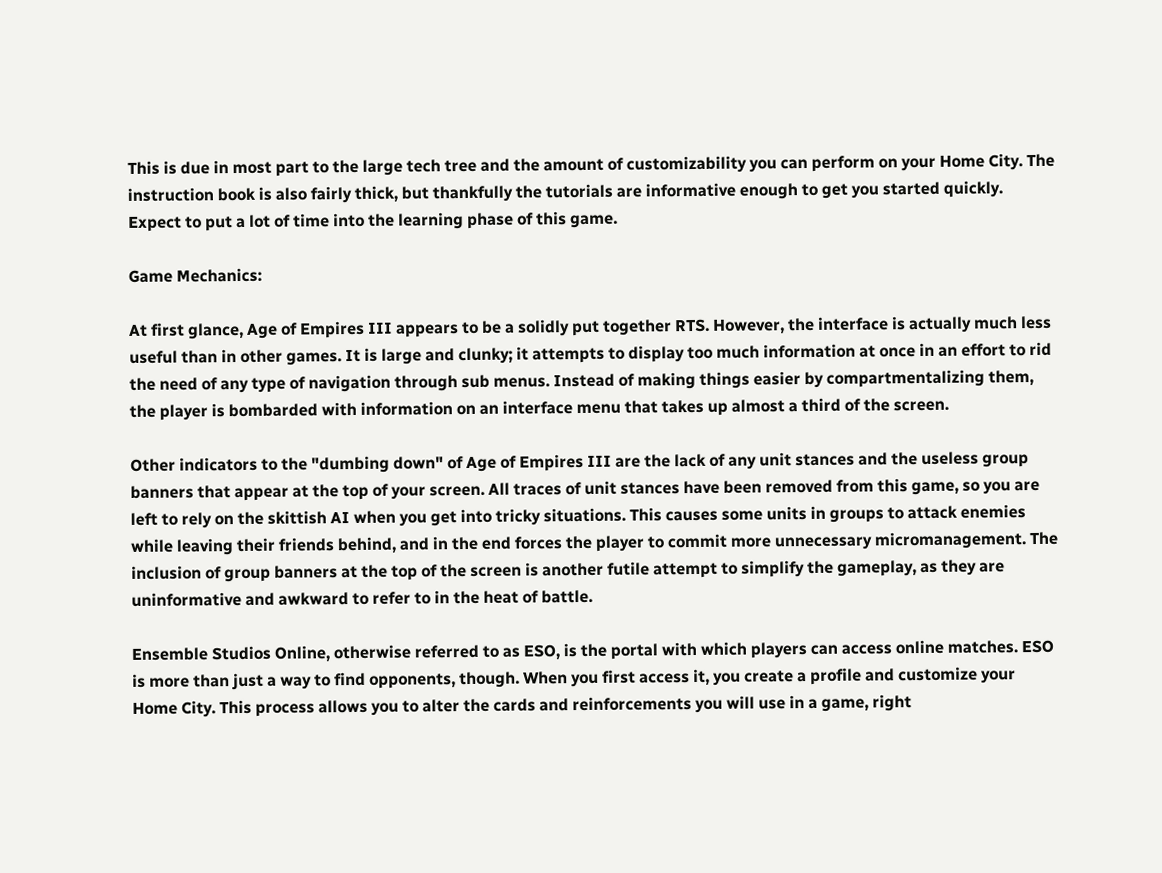This is due in most part to the large tech tree and the amount of customizability you can perform on your Home City. The instruction book is also fairly thick, but thankfully the tutorials are informative enough to get you started quickly. Expect to put a lot of time into the learning phase of this game.

Game Mechanics:

At first glance, Age of Empires III appears to be a solidly put together RTS. However, the interface is actually much less useful than in other games. It is large and clunky; it attempts to display too much information at once in an effort to rid the need of any type of navigation through sub menus. Instead of making things easier by compartmentalizing them, the player is bombarded with information on an interface menu that takes up almost a third of the screen.

Other indicators to the "dumbing down" of Age of Empires III are the lack of any unit stances and the useless group banners that appear at the top of your screen. All traces of unit stances have been removed from this game, so you are left to rely on the skittish AI when you get into tricky situations. This causes some units in groups to attack enemies while leaving their friends behind, and in the end forces the player to commit more unnecessary micromanagement. The inclusion of group banners at the top of the screen is another futile attempt to simplify the gameplay, as they are uninformative and awkward to refer to in the heat of battle.

Ensemble Studios Online, otherwise referred to as ESO, is the portal with which players can access online matches. ESO is more than just a way to find opponents, though. When you first access it, you create a profile and customize your Home City. This process allows you to alter the cards and reinforcements you will use in a game, right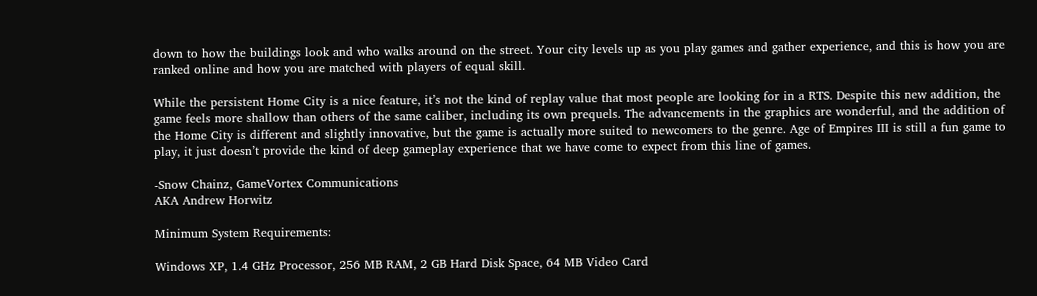down to how the buildings look and who walks around on the street. Your city levels up as you play games and gather experience, and this is how you are ranked online and how you are matched with players of equal skill.

While the persistent Home City is a nice feature, it’s not the kind of replay value that most people are looking for in a RTS. Despite this new addition, the game feels more shallow than others of the same caliber, including its own prequels. The advancements in the graphics are wonderful, and the addition of the Home City is different and slightly innovative, but the game is actually more suited to newcomers to the genre. Age of Empires III is still a fun game to play, it just doesn’t provide the kind of deep gameplay experience that we have come to expect from this line of games.

-Snow Chainz, GameVortex Communications
AKA Andrew Horwitz

Minimum System Requirements:

Windows XP, 1.4 GHz Processor, 256 MB RAM, 2 GB Hard Disk Space, 64 MB Video Card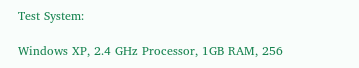Test System:

Windows XP, 2.4 GHz Processor, 1GB RAM, 256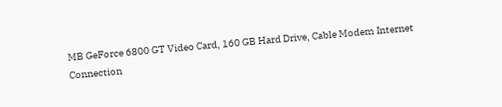MB GeForce 6800 GT Video Card, 160 GB Hard Drive, Cable Modem Internet Connection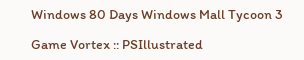Windows 80 Days Windows Mall Tycoon 3

Game Vortex :: PSIllustrated